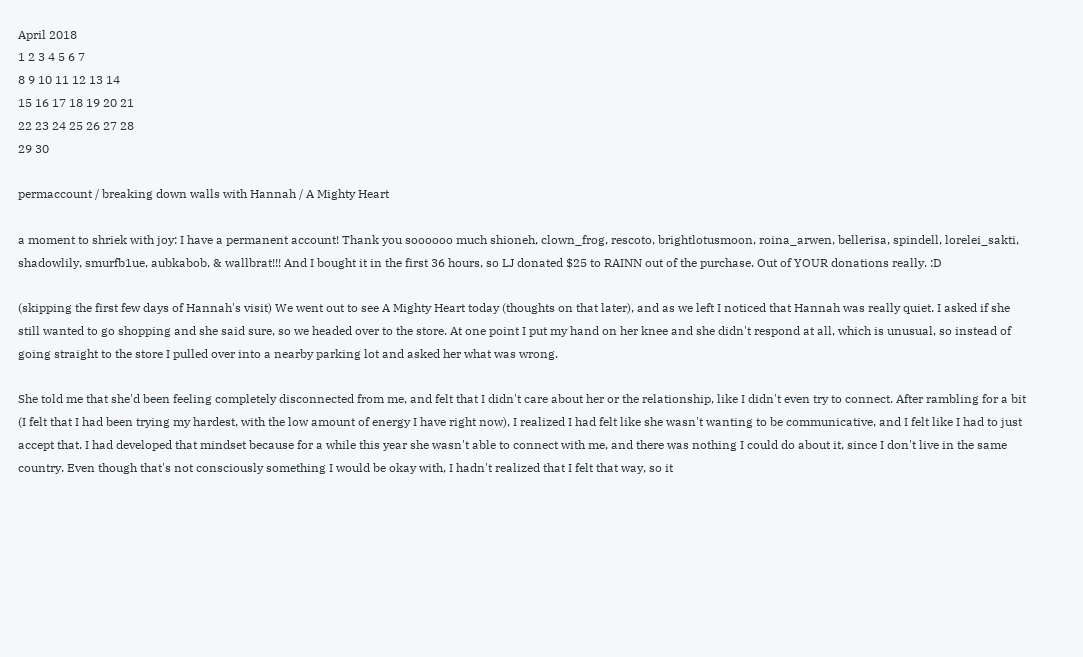April 2018
1 2 3 4 5 6 7
8 9 10 11 12 13 14
15 16 17 18 19 20 21
22 23 24 25 26 27 28
29 30

permaccount / breaking down walls with Hannah / A Mighty Heart

a moment to shriek with joy: I have a permanent account! Thank you soooooo much shioneh, clown_frog, rescoto, brightlotusmoon, roina_arwen, bellerisa, spindell, lorelei_sakti, shadowlily, smurfb1ue, aubkabob, & wallbrat!!! And I bought it in the first 36 hours, so LJ donated $25 to RAINN out of the purchase. Out of YOUR donations really. :D

(skipping the first few days of Hannah's visit) We went out to see A Mighty Heart today (thoughts on that later), and as we left I noticed that Hannah was really quiet. I asked if she still wanted to go shopping and she said sure, so we headed over to the store. At one point I put my hand on her knee and she didn't respond at all, which is unusual, so instead of going straight to the store I pulled over into a nearby parking lot and asked her what was wrong.

She told me that she'd been feeling completely disconnected from me, and felt that I didn't care about her or the relationship, like I didn't even try to connect. After rambling for a bit (I felt that I had been trying my hardest, with the low amount of energy I have right now), I realized I had felt like she wasn't wanting to be communicative, and I felt like I had to just accept that. I had developed that mindset because for a while this year she wasn't able to connect with me, and there was nothing I could do about it, since I don't live in the same country. Even though that's not consciously something I would be okay with, I hadn't realized that I felt that way, so it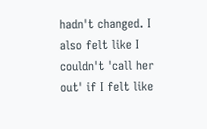hadn't changed. I also felt like I couldn't 'call her out' if I felt like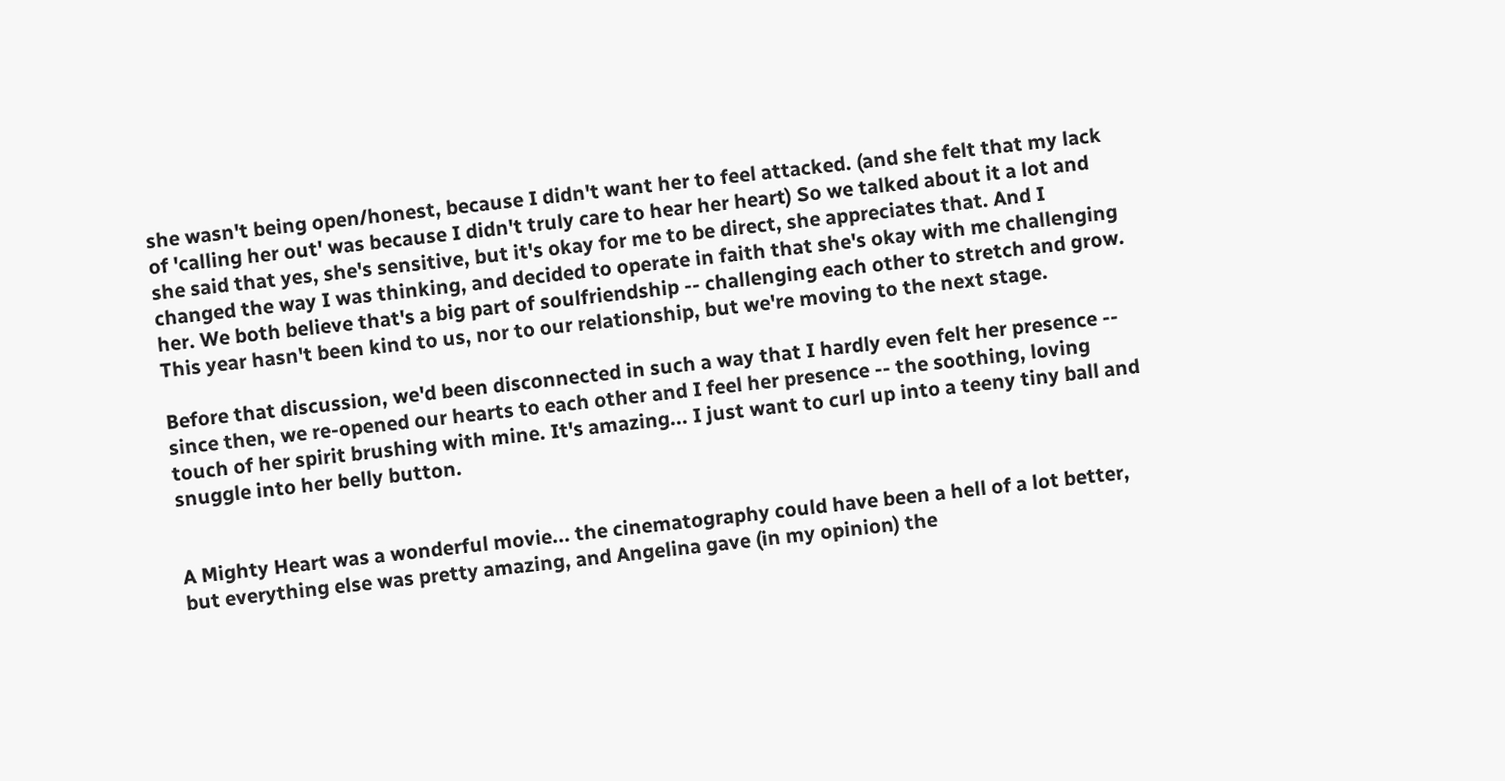she wasn't being open/honest, because I didn't want her to feel attacked. (and she felt that my lack of 'calling her out' was because I didn't truly care to hear her heart) So we talked about it a lot and she said that yes, she's sensitive, but it's okay for me to be direct, she appreciates that. And I changed the way I was thinking, and decided to operate in faith that she's okay with me challenging her. We both believe that's a big part of soulfriendship -- challenging each other to stretch and grow. This year hasn't been kind to us, nor to our relationship, but we're moving to the next stage.

Before that discussion, we'd been disconnected in such a way that I hardly even felt her presence -- since then, we re-opened our hearts to each other and I feel her presence -- the soothing, loving touch of her spirit brushing with mine. It's amazing... I just want to curl up into a teeny tiny ball and snuggle into her belly button.


A Mighty Heart was a wonderful movie... the cinematography could have been a hell of a lot better, but everything else was pretty amazing, and Angelina gave (in my opinion) the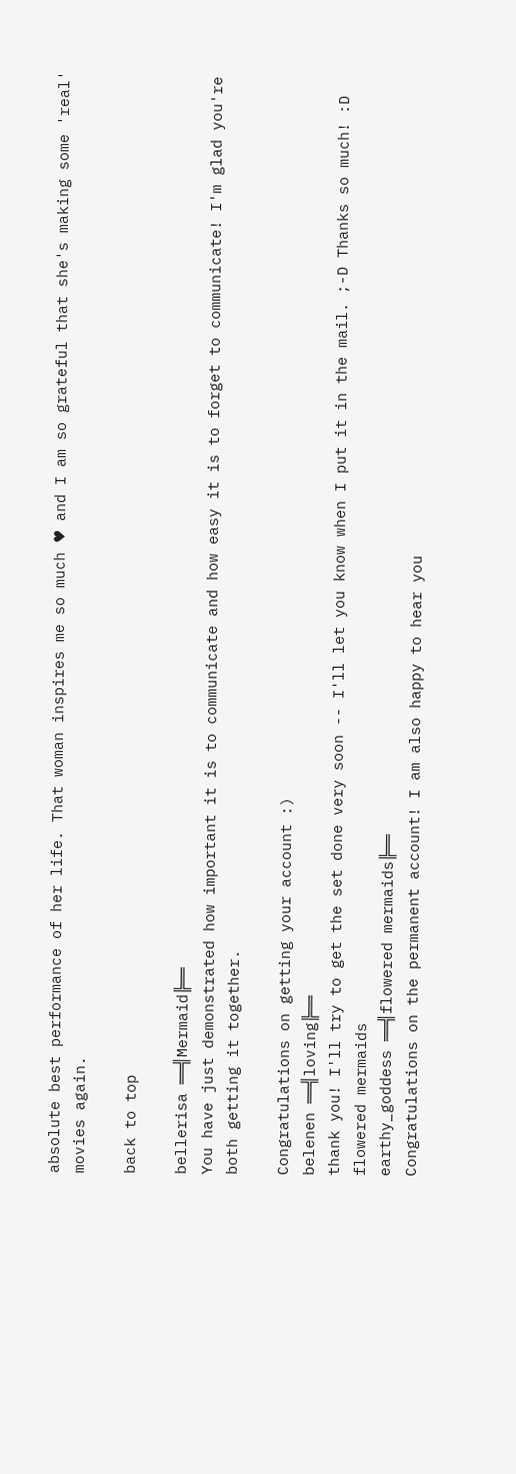absolute best performance of her life. That woman inspires me so much ♥ and I am so grateful that she's making some 'real' movies again.

back to top

bellerisa ══╣Mermaid╠══
You have just demonstrated how important it is to communicate and how easy it is to forget to communicate! I'm glad you're both getting it together.

Congratulations on getting your account :)
belenen ══╣loving╠══
thank you! I'll try to get the set done very soon -- I'll let you know when I put it in the mail. ;-D Thanks so much! :D
flowered mermaids
earthy_goddess ══╣flowered mermaids╠══
Congratulations on the permanent account! I am also happy to hear you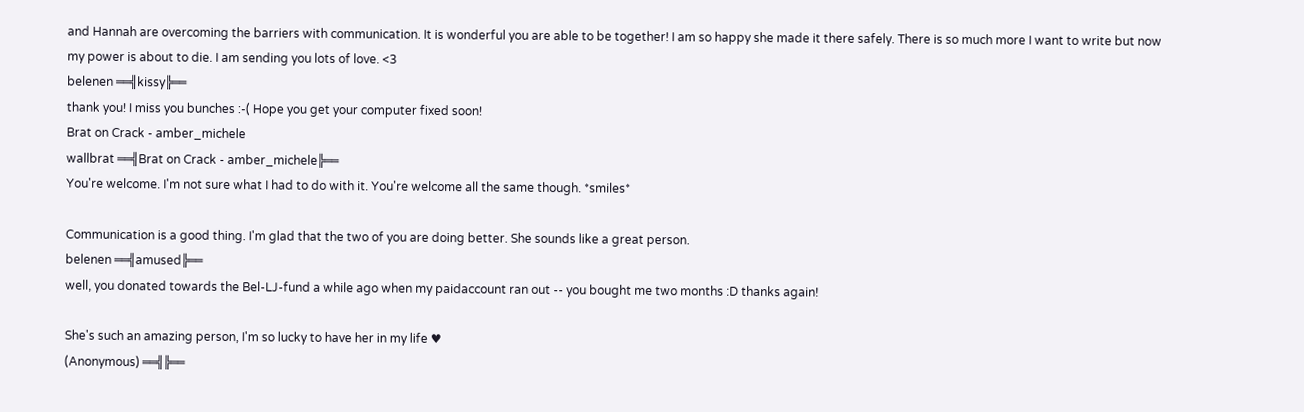and Hannah are overcoming the barriers with communication. It is wonderful you are able to be together! I am so happy she made it there safely. There is so much more I want to write but now my power is about to die. I am sending you lots of love. <3
belenen ══╣kissy╠══
thank you! I miss you bunches :-( Hope you get your computer fixed soon!
Brat on Crack - amber_michele
wallbrat ══╣Brat on Crack - amber_michele╠══
You're welcome. I'm not sure what I had to do with it. You're welcome all the same though. *smiles*

Communication is a good thing. I'm glad that the two of you are doing better. She sounds like a great person.
belenen ══╣amused╠══
well, you donated towards the Bel-LJ-fund a while ago when my paidaccount ran out -- you bought me two months :D thanks again!

She's such an amazing person, I'm so lucky to have her in my life ♥
(Anonymous) ══╣╠══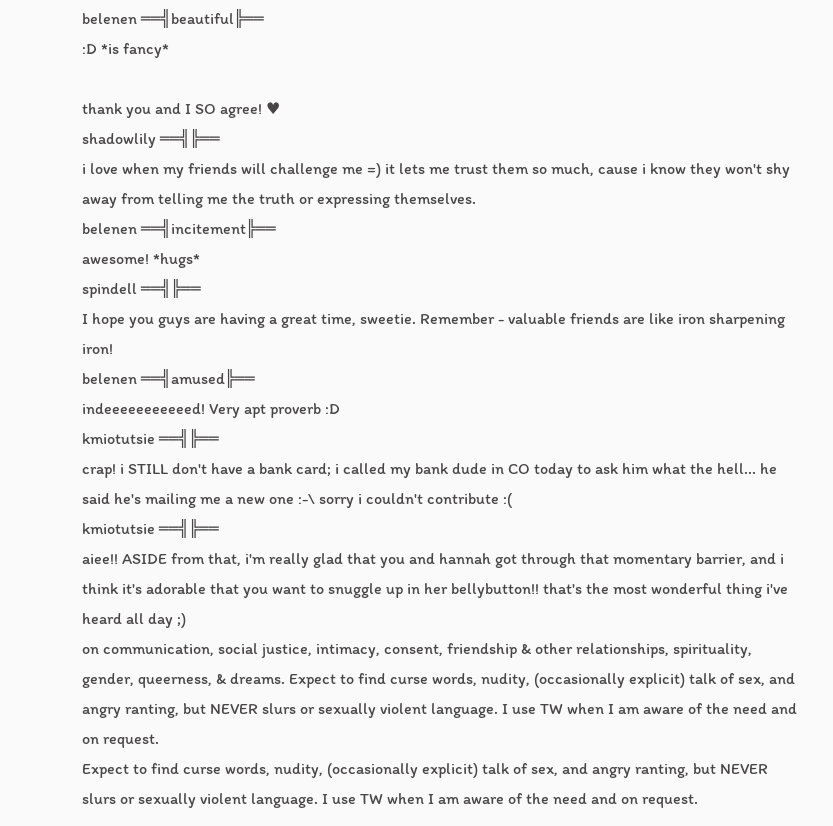belenen ══╣beautiful╠══
:D *is fancy*

thank you and I SO agree! ♥
shadowlily ══╣╠══
i love when my friends will challenge me =) it lets me trust them so much, cause i know they won't shy away from telling me the truth or expressing themselves.
belenen ══╣incitement╠══
awesome! *hugs*
spindell ══╣╠══
I hope you guys are having a great time, sweetie. Remember - valuable friends are like iron sharpening iron!
belenen ══╣amused╠══
indeeeeeeeeeeed! Very apt proverb :D
kmiotutsie ══╣╠══
crap! i STILL don't have a bank card; i called my bank dude in CO today to ask him what the hell... he said he's mailing me a new one :-\ sorry i couldn't contribute :(
kmiotutsie ══╣╠══
aiee!! ASIDE from that, i'm really glad that you and hannah got through that momentary barrier, and i think it's adorable that you want to snuggle up in her bellybutton!! that's the most wonderful thing i've heard all day ;)
on communication, social justice, intimacy, consent, friendship & other relationships, spirituality, gender, queerness, & dreams. Expect to find curse words, nudity, (occasionally explicit) talk of sex, and angry ranting, but NEVER slurs or sexually violent language. I use TW when I am aware of the need and on request.
Expect to find curse words, nudity, (occasionally explicit) talk of sex, and angry ranting, but NEVER slurs or sexually violent language. I use TW when I am aware of the need and on request.